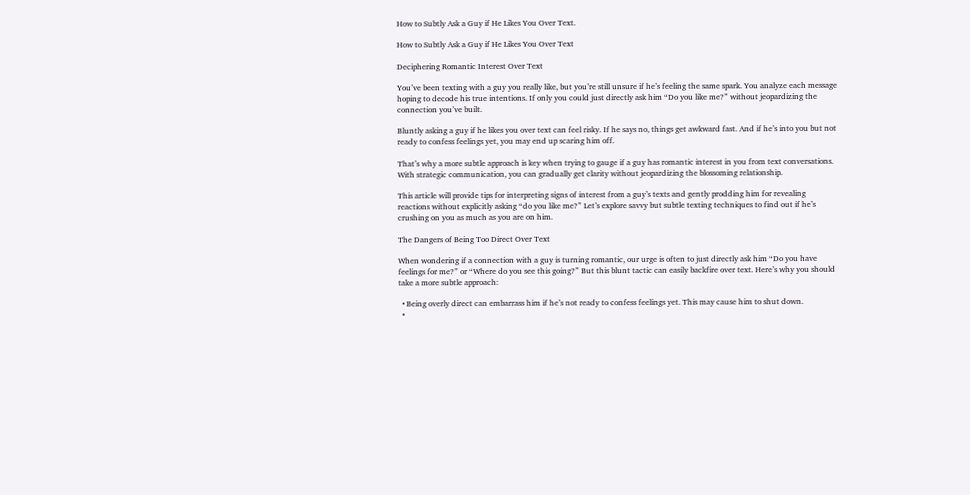How to Subtly Ask a Guy if He Likes You Over Text.

How to Subtly Ask a Guy if He Likes You Over Text

Deciphering Romantic Interest Over Text

You’ve been texting with a guy you really like, but you’re still unsure if he’s feeling the same spark. You analyze each message hoping to decode his true intentions. If only you could just directly ask him “Do you like me?” without jeopardizing the connection you’ve built.

Bluntly asking a guy if he likes you over text can feel risky. If he says no, things get awkward fast. And if he’s into you but not ready to confess feelings yet, you may end up scaring him off.

That’s why a more subtle approach is key when trying to gauge if a guy has romantic interest in you from text conversations. With strategic communication, you can gradually get clarity without jeopardizing the blossoming relationship.

This article will provide tips for interpreting signs of interest from a guy’s texts and gently prodding him for revealing reactions without explicitly asking “do you like me?” Let’s explore savvy but subtle texting techniques to find out if he’s crushing on you as much as you are on him.

The Dangers of Being Too Direct Over Text

When wondering if a connection with a guy is turning romantic, our urge is often to just directly ask him “Do you have feelings for me?” or “Where do you see this going?” But this blunt tactic can easily backfire over text. Here’s why you should take a more subtle approach:

  • Being overly direct can embarrass him if he’s not ready to confess feelings yet. This may cause him to shut down.
  •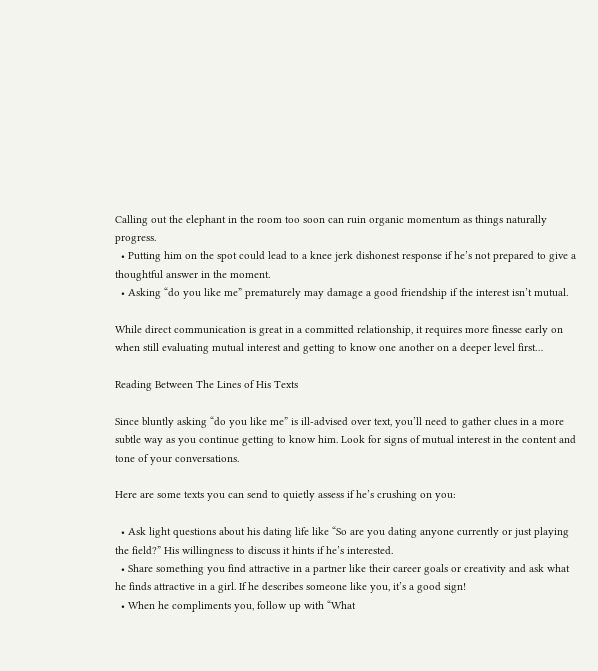Calling out the elephant in the room too soon can ruin organic momentum as things naturally progress.
  • Putting him on the spot could lead to a knee jerk dishonest response if he’s not prepared to give a thoughtful answer in the moment.
  • Asking “do you like me” prematurely may damage a good friendship if the interest isn’t mutual.

While direct communication is great in a committed relationship, it requires more finesse early on when still evaluating mutual interest and getting to know one another on a deeper level first…

Reading Between The Lines of His Texts

Since bluntly asking “do you like me” is ill-advised over text, you’ll need to gather clues in a more subtle way as you continue getting to know him. Look for signs of mutual interest in the content and tone of your conversations.

Here are some texts you can send to quietly assess if he’s crushing on you:

  • Ask light questions about his dating life like “So are you dating anyone currently or just playing the field?” His willingness to discuss it hints if he’s interested.
  • Share something you find attractive in a partner like their career goals or creativity and ask what he finds attractive in a girl. If he describes someone like you, it’s a good sign!
  • When he compliments you, follow up with “What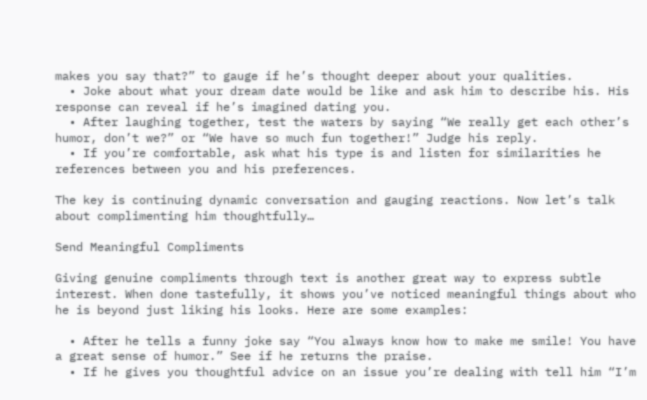makes you say that?” to gauge if he’s thought deeper about your qualities.
  • Joke about what your dream date would be like and ask him to describe his. His response can reveal if he’s imagined dating you.
  • After laughing together, test the waters by saying “We really get each other’s humor, don’t we?” or “We have so much fun together!” Judge his reply.
  • If you’re comfortable, ask what his type is and listen for similarities he references between you and his preferences.

The key is continuing dynamic conversation and gauging reactions. Now let’s talk about complimenting him thoughtfully…

Send Meaningful Compliments

Giving genuine compliments through text is another great way to express subtle interest. When done tastefully, it shows you’ve noticed meaningful things about who he is beyond just liking his looks. Here are some examples:

  • After he tells a funny joke say “You always know how to make me smile! You have a great sense of humor.” See if he returns the praise.
  • If he gives you thoughtful advice on an issue you’re dealing with tell him “I’m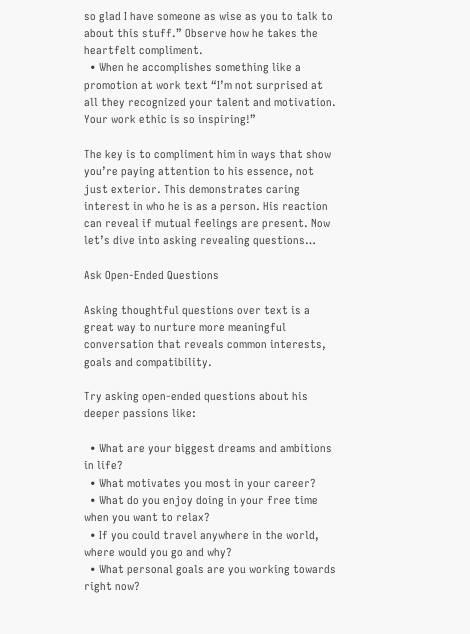so glad I have someone as wise as you to talk to about this stuff.” Observe how he takes the heartfelt compliment.
  • When he accomplishes something like a promotion at work text “I’m not surprised at all they recognized your talent and motivation. Your work ethic is so inspiring!”

The key is to compliment him in ways that show you’re paying attention to his essence, not just exterior. This demonstrates caring interest in who he is as a person. His reaction can reveal if mutual feelings are present. Now let’s dive into asking revealing questions…

Ask Open-Ended Questions

Asking thoughtful questions over text is a great way to nurture more meaningful conversation that reveals common interests, goals and compatibility.

Try asking open-ended questions about his deeper passions like:

  • What are your biggest dreams and ambitions in life?
  • What motivates you most in your career?
  • What do you enjoy doing in your free time when you want to relax?
  • If you could travel anywhere in the world, where would you go and why?
  • What personal goals are you working towards right now?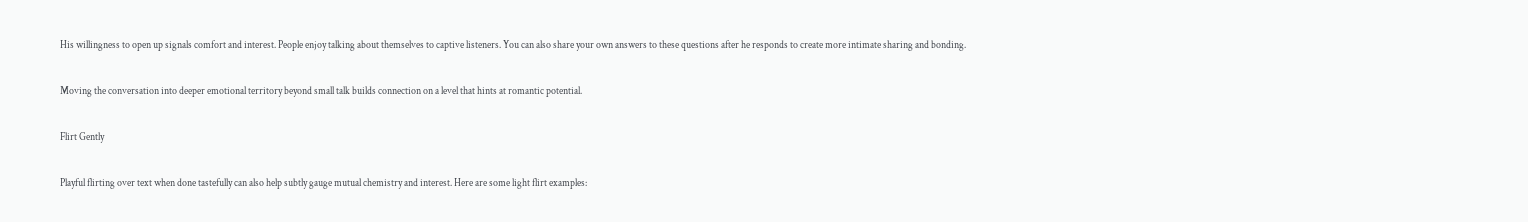His willingness to open up signals comfort and interest. People enjoy talking about themselves to captive listeners. You can also share your own answers to these questions after he responds to create more intimate sharing and bonding.

Moving the conversation into deeper emotional territory beyond small talk builds connection on a level that hints at romantic potential.

Flirt Gently

Playful flirting over text when done tastefully can also help subtly gauge mutual chemistry and interest. Here are some light flirt examples: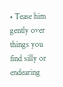• Tease him gently over things you find silly or endearing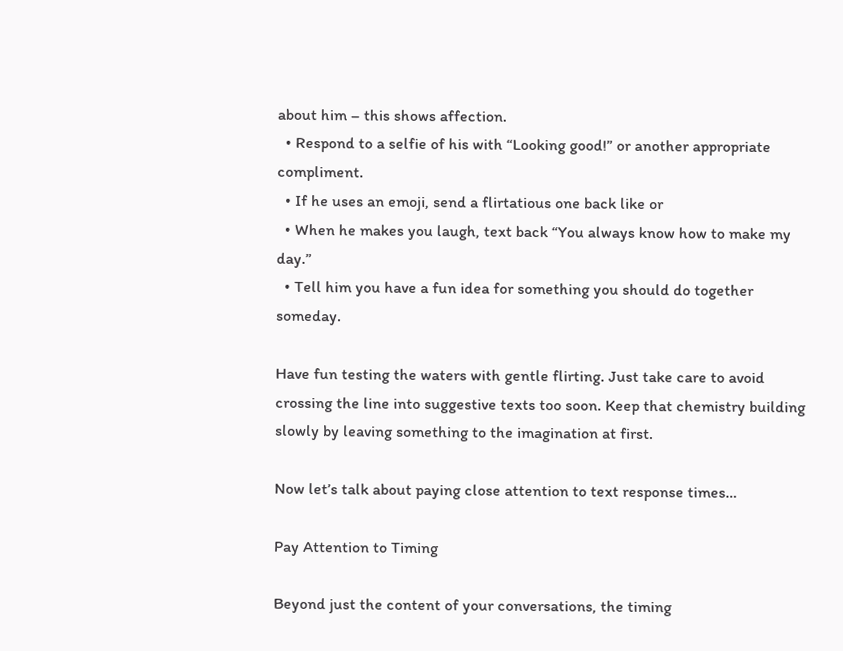about him – this shows affection.
  • Respond to a selfie of his with “Looking good!” or another appropriate compliment.
  • If he uses an emoji, send a flirtatious one back like or
  • When he makes you laugh, text back “You always know how to make my day.”
  • Tell him you have a fun idea for something you should do together someday.

Have fun testing the waters with gentle flirting. Just take care to avoid crossing the line into suggestive texts too soon. Keep that chemistry building slowly by leaving something to the imagination at first.

Now let’s talk about paying close attention to text response times…

Pay Attention to Timing

Beyond just the content of your conversations, the timing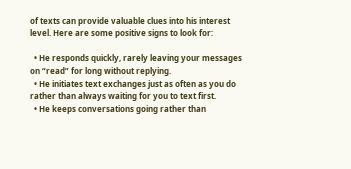of texts can provide valuable clues into his interest level. Here are some positive signs to look for:

  • He responds quickly, rarely leaving your messages on “read” for long without replying.
  • He initiates text exchanges just as often as you do rather than always waiting for you to text first.
  • He keeps conversations going rather than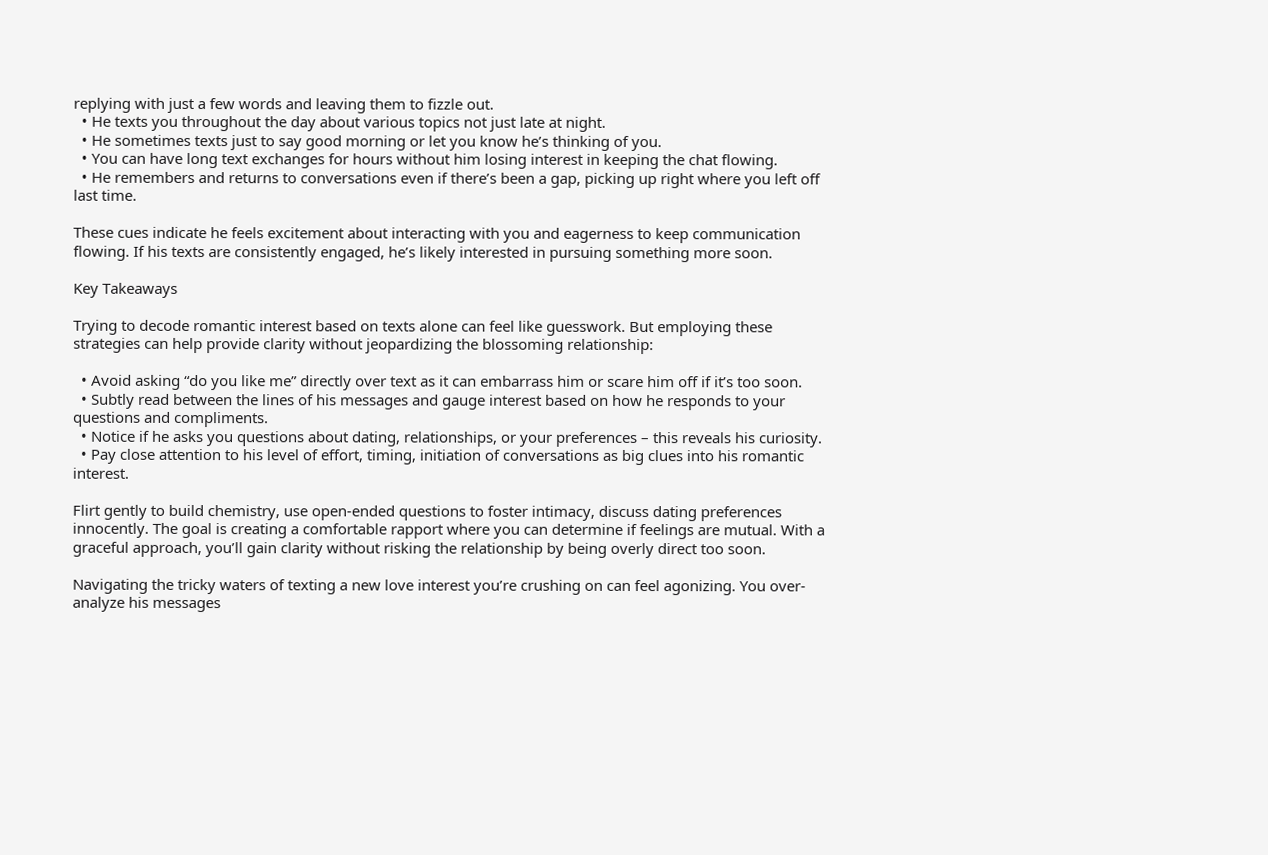replying with just a few words and leaving them to fizzle out.
  • He texts you throughout the day about various topics not just late at night.
  • He sometimes texts just to say good morning or let you know he’s thinking of you.
  • You can have long text exchanges for hours without him losing interest in keeping the chat flowing.
  • He remembers and returns to conversations even if there’s been a gap, picking up right where you left off last time.

These cues indicate he feels excitement about interacting with you and eagerness to keep communication flowing. If his texts are consistently engaged, he’s likely interested in pursuing something more soon.

Key Takeaways

Trying to decode romantic interest based on texts alone can feel like guesswork. But employing these strategies can help provide clarity without jeopardizing the blossoming relationship:

  • Avoid asking “do you like me” directly over text as it can embarrass him or scare him off if it’s too soon.
  • Subtly read between the lines of his messages and gauge interest based on how he responds to your questions and compliments.
  • Notice if he asks you questions about dating, relationships, or your preferences – this reveals his curiosity.
  • Pay close attention to his level of effort, timing, initiation of conversations as big clues into his romantic interest.

Flirt gently to build chemistry, use open-ended questions to foster intimacy, discuss dating preferences innocently. The goal is creating a comfortable rapport where you can determine if feelings are mutual. With a graceful approach, you’ll gain clarity without risking the relationship by being overly direct too soon.

Navigating the tricky waters of texting a new love interest you’re crushing on can feel agonizing. You over-analyze his messages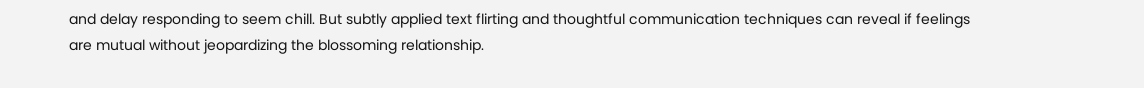and delay responding to seem chill. But subtly applied text flirting and thoughtful communication techniques can reveal if feelings are mutual without jeopardizing the blossoming relationship.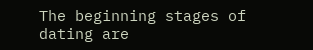The beginning stages of dating are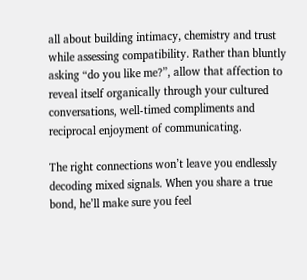all about building intimacy, chemistry and trust while assessing compatibility. Rather than bluntly asking “do you like me?”, allow that affection to reveal itself organically through your cultured conversations, well-timed compliments and reciprocal enjoyment of communicating.

The right connections won’t leave you endlessly decoding mixed signals. When you share a true bond, he’ll make sure you feel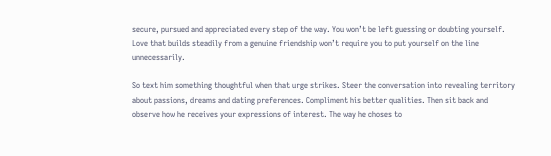secure, pursued and appreciated every step of the way. You won’t be left guessing or doubting yourself. Love that builds steadily from a genuine friendship won’t require you to put yourself on the line unnecessarily.

So text him something thoughtful when that urge strikes. Steer the conversation into revealing territory about passions, dreams and dating preferences. Compliment his better qualities. Then sit back and observe how he receives your expressions of interest. The way he choses to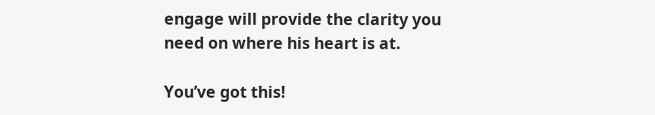engage will provide the clarity you need on where his heart is at.

You’ve got this!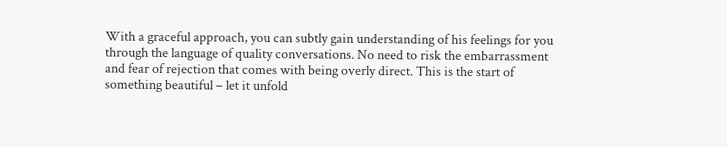With a graceful approach, you can subtly gain understanding of his feelings for you through the language of quality conversations. No need to risk the embarrassment and fear of rejection that comes with being overly direct. This is the start of something beautiful – let it unfold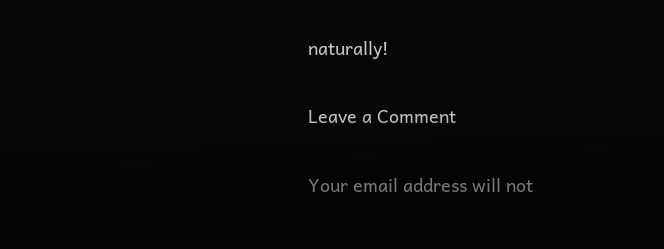naturally!

Leave a Comment

Your email address will not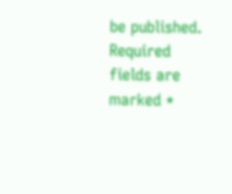be published. Required fields are marked *